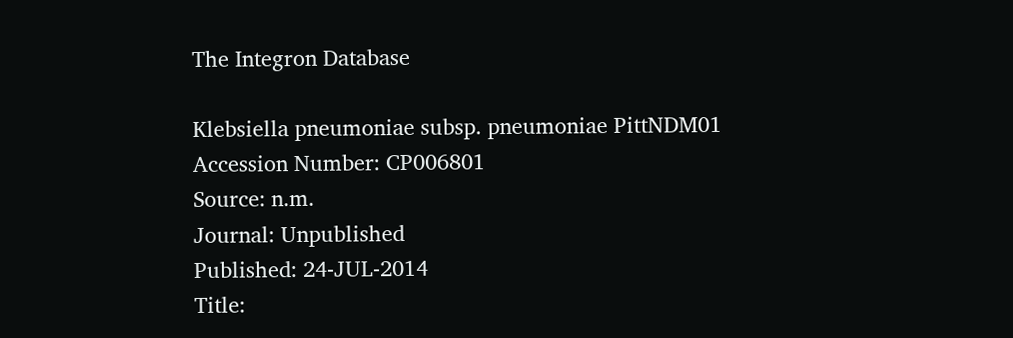The Integron Database

Klebsiella pneumoniae subsp. pneumoniae PittNDM01
Accession Number: CP006801
Source: n.m.
Journal: Unpublished
Published: 24-JUL-2014
Title: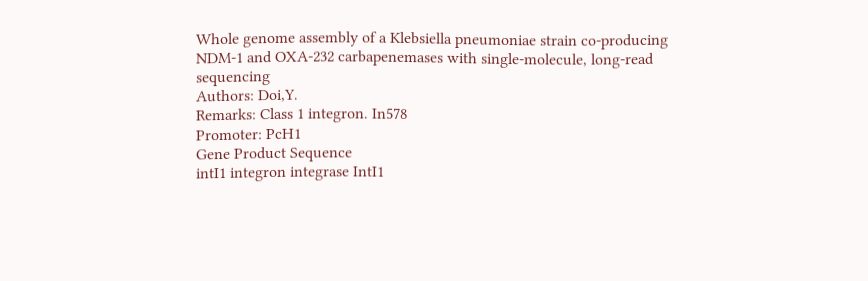Whole genome assembly of a Klebsiella pneumoniae strain co-producing NDM-1 and OXA-232 carbapenemases with single-molecule, long-read sequencing
Authors: Doi,Y.
Remarks: Class 1 integron. In578
Promoter: PcH1
Gene Product Sequence
intI1 integron integrase IntI1